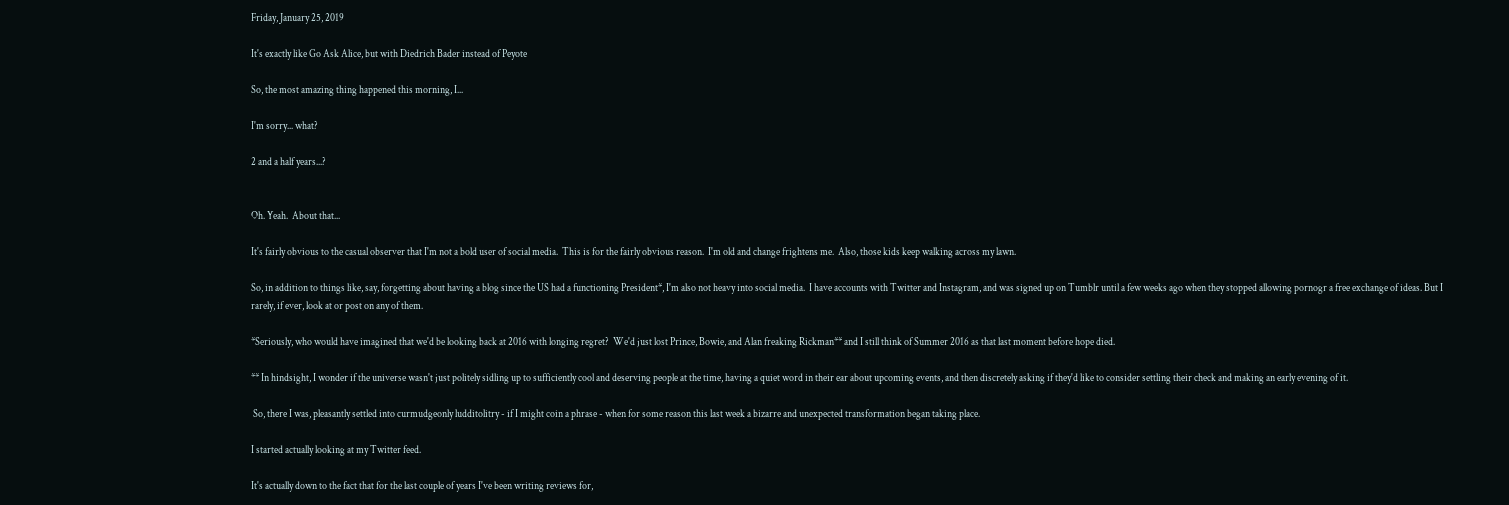Friday, January 25, 2019

It's exactly like Go Ask Alice, but with Diedrich Bader instead of Peyote

So, the most amazing thing happened this morning, I...

I'm sorry... what?

2 and a half years...?


Oh. Yeah.  About that...

It's fairly obvious to the casual observer that I'm not a bold user of social media.  This is for the fairly obvious reason.  I'm old and change frightens me.  Also, those kids keep walking across my lawn.

So, in addition to things like, say, forgetting about having a blog since the US had a functioning President*, I'm also not heavy into social media.  I have accounts with Twitter and Instagram, and was signed up on Tumblr until a few weeks ago when they stopped allowing pornogr a free exchange of ideas. But I rarely, if ever, look at or post on any of them.

*Seriously, who would have imagined that we'd be looking back at 2016 with longing regret?  We'd just lost Prince, Bowie, and Alan freaking Rickman** and I still think of Summer 2016 as that last moment before hope died.

** In hindsight, I wonder if the universe wasn't just politely sidling up to sufficiently cool and deserving people at the time, having a quiet word in their ear about upcoming events, and then discretely asking if they'd like to consider settling their check and making an early evening of it.

 So, there I was, pleasantly settled into curmudgeonly ludditolitry - if I might coin a phrase - when for some reason this last week a bizarre and unexpected transformation began taking place.

I started actually looking at my Twitter feed.

It's actually down to the fact that for the last couple of years I've been writing reviews for,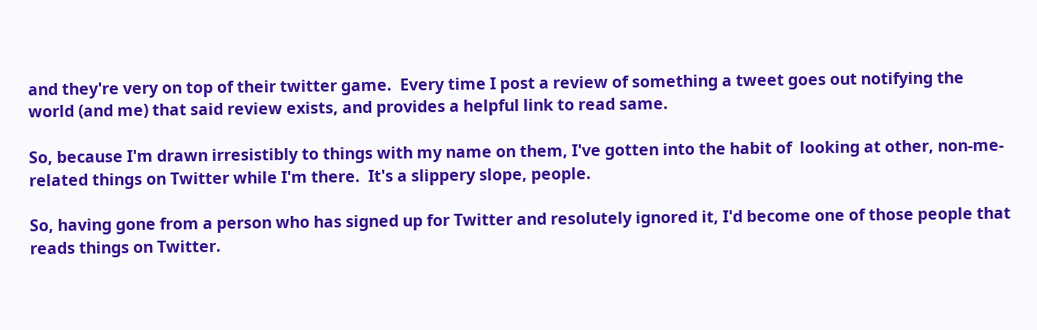and they're very on top of their twitter game.  Every time I post a review of something a tweet goes out notifying the world (and me) that said review exists, and provides a helpful link to read same.

So, because I'm drawn irresistibly to things with my name on them, I've gotten into the habit of  looking at other, non-me-related things on Twitter while I'm there.  It's a slippery slope, people.

So, having gone from a person who has signed up for Twitter and resolutely ignored it, I'd become one of those people that reads things on Twitter.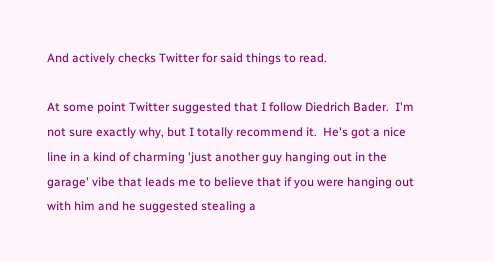And actively checks Twitter for said things to read.

At some point Twitter suggested that I follow Diedrich Bader.  I'm not sure exactly why, but I totally recommend it.  He's got a nice line in a kind of charming 'just another guy hanging out in the garage' vibe that leads me to believe that if you were hanging out with him and he suggested stealing a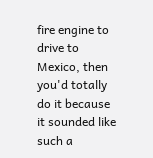fire engine to drive to Mexico, then you'd totally do it because it sounded like such a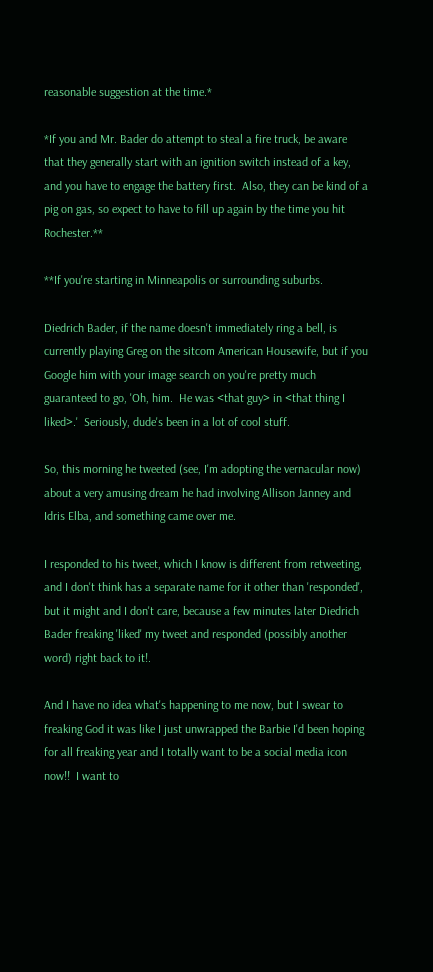reasonable suggestion at the time.*

*If you and Mr. Bader do attempt to steal a fire truck, be aware that they generally start with an ignition switch instead of a key, and you have to engage the battery first.  Also, they can be kind of a pig on gas, so expect to have to fill up again by the time you hit Rochester.**

**If you're starting in Minneapolis or surrounding suburbs.

Diedrich Bader, if the name doesn't immediately ring a bell, is currently playing Greg on the sitcom American Housewife, but if you Google him with your image search on you're pretty much guaranteed to go, 'Oh, him.  He was <that guy> in <that thing I liked>.'  Seriously, dude's been in a lot of cool stuff.

So, this morning he tweeted (see, I'm adopting the vernacular now) about a very amusing dream he had involving Allison Janney and Idris Elba, and something came over me.

I responded to his tweet, which I know is different from retweeting, and I don't think has a separate name for it other than 'responded', but it might and I don't care, because a few minutes later Diedrich Bader freaking 'liked' my tweet and responded (possibly another word) right back to it!.

And I have no idea what's happening to me now, but I swear to freaking God it was like I just unwrapped the Barbie I'd been hoping for all freaking year and I totally want to be a social media icon now!!  I want to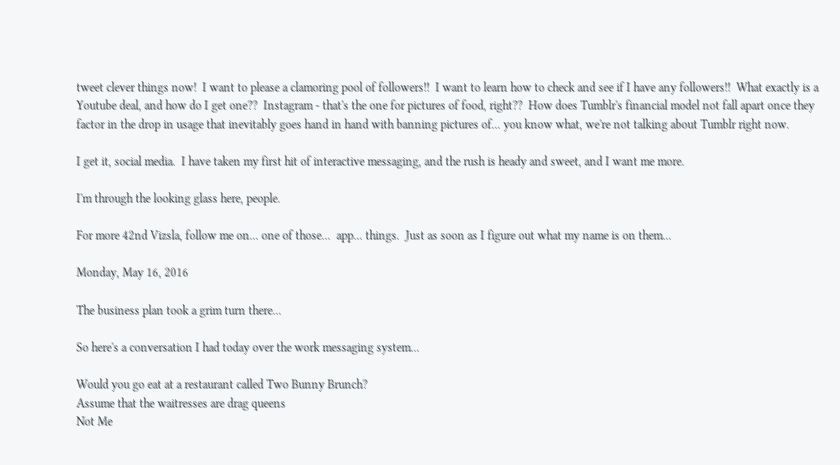tweet clever things now!  I want to please a clamoring pool of followers!!  I want to learn how to check and see if I have any followers!!  What exactly is a Youtube deal, and how do I get one??  Instagram - that's the one for pictures of food, right??  How does Tumblr's financial model not fall apart once they factor in the drop in usage that inevitably goes hand in hand with banning pictures of... you know what, we're not talking about Tumblr right now.

I get it, social media.  I have taken my first hit of interactive messaging, and the rush is heady and sweet, and I want me more.

I'm through the looking glass here, people.

For more 42nd Vizsla, follow me on... one of those...  app... things.  Just as soon as I figure out what my name is on them...

Monday, May 16, 2016

The business plan took a grim turn there...

So here's a conversation I had today over the work messaging system...

Would you go eat at a restaurant called Two Bunny Brunch?
Assume that the waitresses are drag queens
Not Me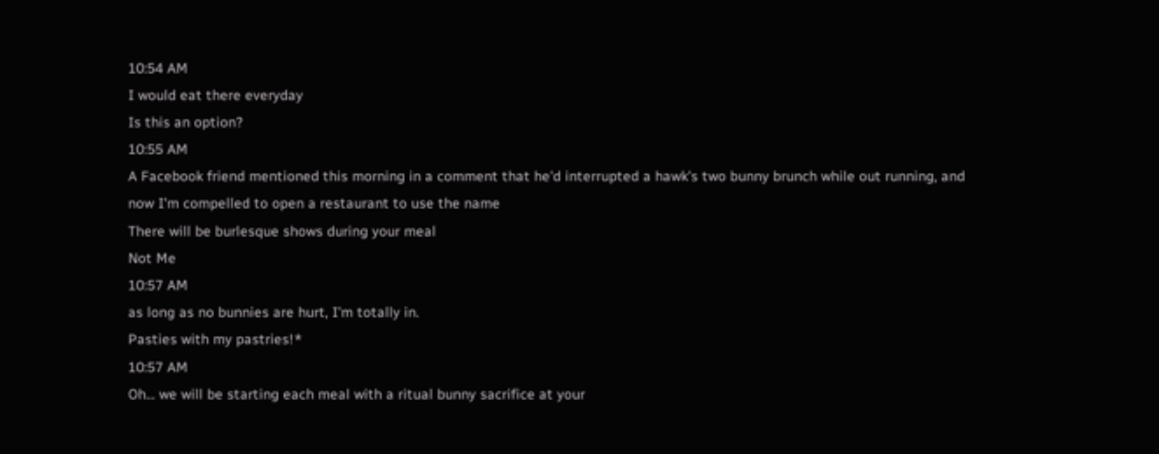10:54 AM
I would eat there everyday
Is this an option?
10:55 AM
A Facebook friend mentioned this morning in a comment that he'd interrupted a hawk's two bunny brunch while out running, and now I'm compelled to open a restaurant to use the name
There will be burlesque shows during your meal
Not Me
10:57 AM
as long as no bunnies are hurt, I'm totally in.
Pasties with my pastries!*
10:57 AM
Oh... we will be starting each meal with a ritual bunny sacrifice at your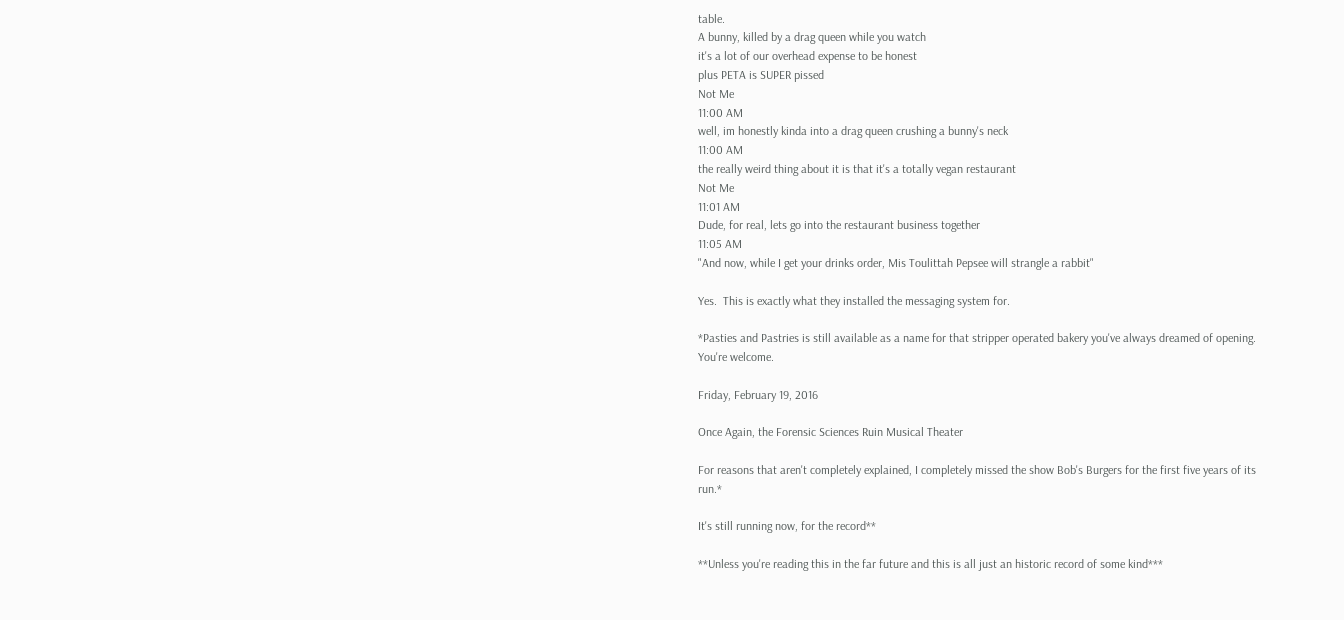table.
A bunny, killed by a drag queen while you watch
it's a lot of our overhead expense to be honest
plus PETA is SUPER pissed
Not Me
11:00 AM
well, im honestly kinda into a drag queen crushing a bunny's neck
11:00 AM
the really weird thing about it is that it's a totally vegan restaurant
Not Me
11:01 AM
Dude, for real, lets go into the restaurant business together
11:05 AM
"And now, while I get your drinks order, Mis Toulittah Pepsee will strangle a rabbit"

Yes.  This is exactly what they installed the messaging system for.

*Pasties and Pastries is still available as a name for that stripper operated bakery you've always dreamed of opening.  You're welcome.

Friday, February 19, 2016

Once Again, the Forensic Sciences Ruin Musical Theater

For reasons that aren't completely explained, I completely missed the show Bob's Burgers for the first five years of its run.*

It's still running now, for the record**

**Unless you're reading this in the far future and this is all just an historic record of some kind***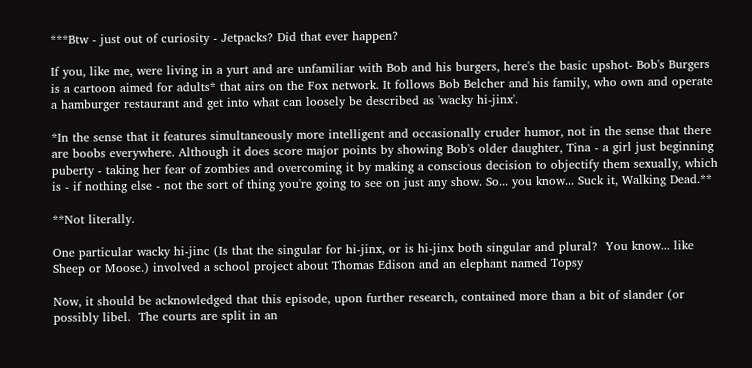***Btw - just out of curiosity - Jetpacks? Did that ever happen?

If you, like me, were living in a yurt and are unfamiliar with Bob and his burgers, here's the basic upshot- Bob's Burgers is a cartoon aimed for adults* that airs on the Fox network. It follows Bob Belcher and his family, who own and operate a hamburger restaurant and get into what can loosely be described as 'wacky hi-jinx'.

*In the sense that it features simultaneously more intelligent and occasionally cruder humor, not in the sense that there are boobs everywhere. Although it does score major points by showing Bob's older daughter, Tina - a girl just beginning puberty - taking her fear of zombies and overcoming it by making a conscious decision to objectify them sexually, which is - if nothing else - not the sort of thing you're going to see on just any show. So... you know... Suck it, Walking Dead.**

**Not literally.

One particular wacky hi-jinc (Is that the singular for hi-jinx, or is hi-jinx both singular and plural?  You know... like Sheep or Moose.) involved a school project about Thomas Edison and an elephant named Topsy

Now, it should be acknowledged that this episode, upon further research, contained more than a bit of slander (or possibly libel.  The courts are split in an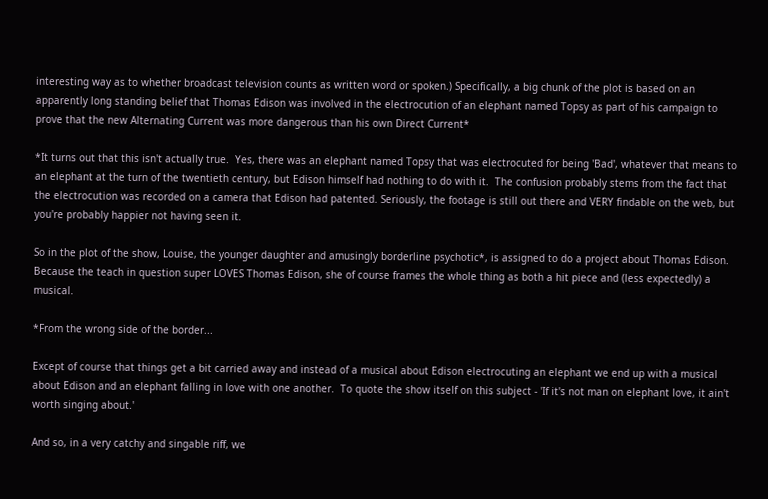interesting way as to whether broadcast television counts as written word or spoken.) Specifically, a big chunk of the plot is based on an apparently long standing belief that Thomas Edison was involved in the electrocution of an elephant named Topsy as part of his campaign to prove that the new Alternating Current was more dangerous than his own Direct Current*

*It turns out that this isn't actually true.  Yes, there was an elephant named Topsy that was electrocuted for being 'Bad', whatever that means to an elephant at the turn of the twentieth century, but Edison himself had nothing to do with it.  The confusion probably stems from the fact that the electrocution was recorded on a camera that Edison had patented. Seriously, the footage is still out there and VERY findable on the web, but you're probably happier not having seen it.

So in the plot of the show, Louise, the younger daughter and amusingly borderline psychotic*, is assigned to do a project about Thomas Edison.  Because the teach in question super LOVES Thomas Edison, she of course frames the whole thing as both a hit piece and (less expectedly) a musical.

*From the wrong side of the border...

Except of course that things get a bit carried away and instead of a musical about Edison electrocuting an elephant we end up with a musical about Edison and an elephant falling in love with one another.  To quote the show itself on this subject - 'If it's not man on elephant love, it ain't worth singing about.'

And so, in a very catchy and singable riff, we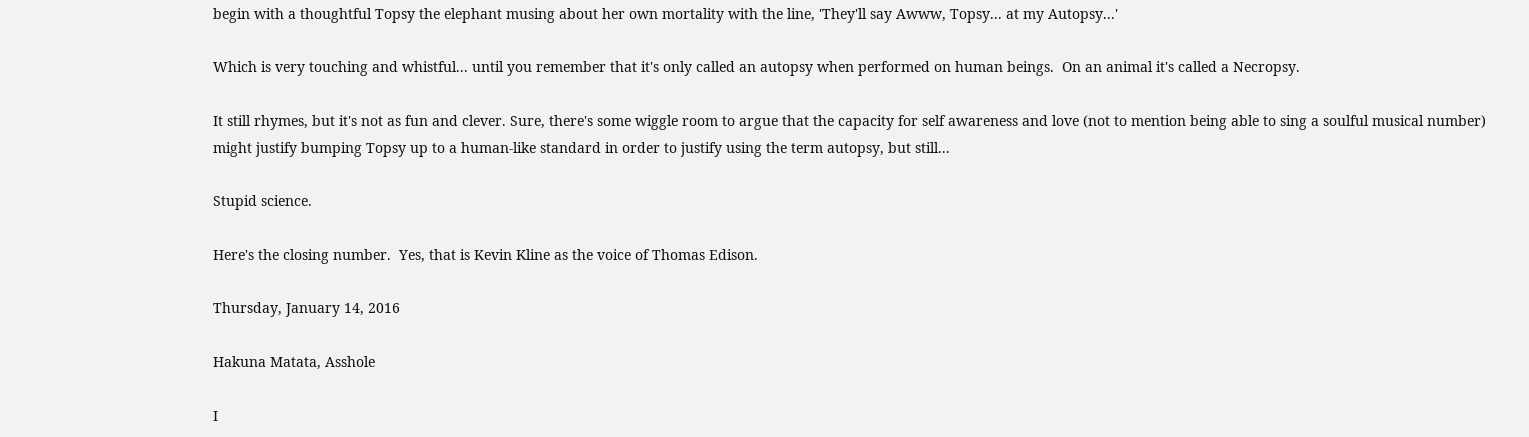begin with a thoughtful Topsy the elephant musing about her own mortality with the line, 'They'll say Awww, Topsy... at my Autopsy...'

Which is very touching and whistful... until you remember that it's only called an autopsy when performed on human beings.  On an animal it's called a Necropsy.

It still rhymes, but it's not as fun and clever. Sure, there's some wiggle room to argue that the capacity for self awareness and love (not to mention being able to sing a soulful musical number) might justify bumping Topsy up to a human-like standard in order to justify using the term autopsy, but still...

Stupid science.

Here's the closing number.  Yes, that is Kevin Kline as the voice of Thomas Edison.

Thursday, January 14, 2016

Hakuna Matata, Asshole

I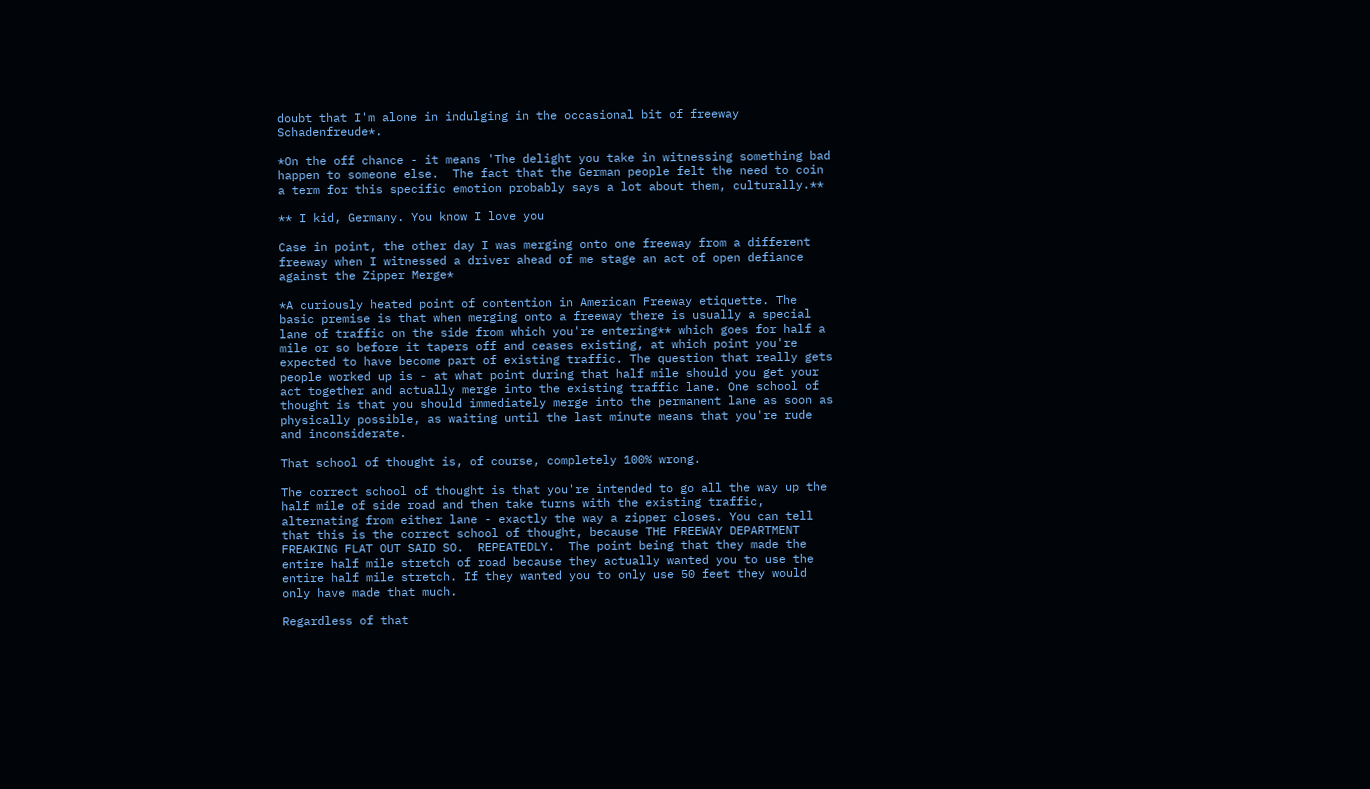doubt that I'm alone in indulging in the occasional bit of freeway Schadenfreude*.

*On the off chance - it means 'The delight you take in witnessing something bad happen to someone else.  The fact that the German people felt the need to coin a term for this specific emotion probably says a lot about them, culturally.**

** I kid, Germany. You know I love you

Case in point, the other day I was merging onto one freeway from a different freeway when I witnessed a driver ahead of me stage an act of open defiance against the Zipper Merge*

*A curiously heated point of contention in American Freeway etiquette. The basic premise is that when merging onto a freeway there is usually a special lane of traffic on the side from which you're entering** which goes for half a mile or so before it tapers off and ceases existing, at which point you're expected to have become part of existing traffic. The question that really gets people worked up is - at what point during that half mile should you get your act together and actually merge into the existing traffic lane. One school of thought is that you should immediately merge into the permanent lane as soon as physically possible, as waiting until the last minute means that you're rude and inconsiderate.

That school of thought is, of course, completely 100% wrong.

The correct school of thought is that you're intended to go all the way up the half mile of side road and then take turns with the existing traffic, alternating from either lane - exactly the way a zipper closes. You can tell that this is the correct school of thought, because THE FREEWAY DEPARTMENT FREAKING FLAT OUT SAID SO.  REPEATEDLY.  The point being that they made the entire half mile stretch of road because they actually wanted you to use the entire half mile stretch. If they wanted you to only use 50 feet they would only have made that much.

Regardless of that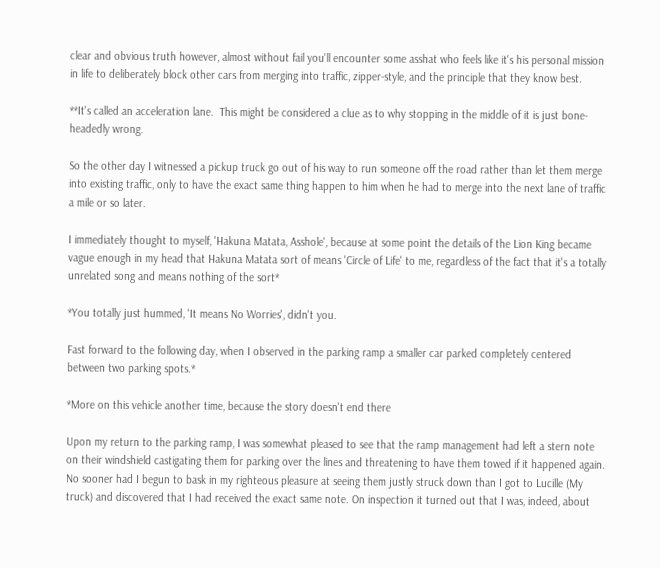clear and obvious truth however, almost without fail you'll encounter some asshat who feels like it's his personal mission in life to deliberately block other cars from merging into traffic, zipper-style, and the principle that they know best.

**It's called an acceleration lane.  This might be considered a clue as to why stopping in the middle of it is just bone-headedly wrong.

So the other day I witnessed a pickup truck go out of his way to run someone off the road rather than let them merge into existing traffic, only to have the exact same thing happen to him when he had to merge into the next lane of traffic a mile or so later.

I immediately thought to myself, 'Hakuna Matata, Asshole', because at some point the details of the Lion King became vague enough in my head that Hakuna Matata sort of means 'Circle of Life' to me, regardless of the fact that it's a totally unrelated song and means nothing of the sort*

*You totally just hummed, 'It means No Worries', didn't you.

Fast forward to the following day, when I observed in the parking ramp a smaller car parked completely centered between two parking spots.*

*More on this vehicle another time, because the story doesn't end there

Upon my return to the parking ramp, I was somewhat pleased to see that the ramp management had left a stern note on their windshield castigating them for parking over the lines and threatening to have them towed if it happened again.  No sooner had I begun to bask in my righteous pleasure at seeing them justly struck down than I got to Lucille (My truck) and discovered that I had received the exact same note. On inspection it turned out that I was, indeed, about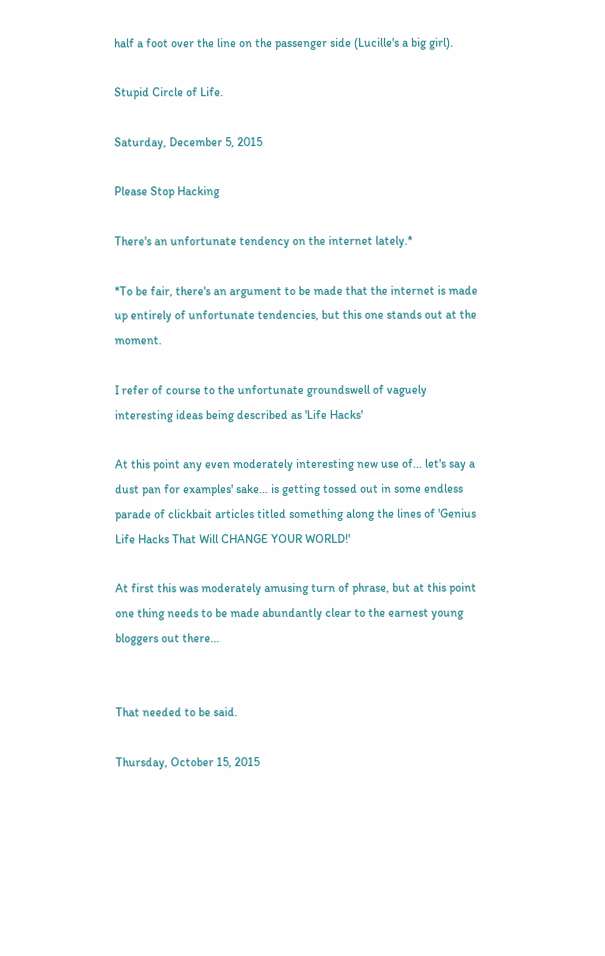half a foot over the line on the passenger side (Lucille's a big girl).

Stupid Circle of Life.

Saturday, December 5, 2015

Please Stop Hacking

There's an unfortunate tendency on the internet lately.*

*To be fair, there's an argument to be made that the internet is made up entirely of unfortunate tendencies, but this one stands out at the moment.

I refer of course to the unfortunate groundswell of vaguely interesting ideas being described as 'Life Hacks'

At this point any even moderately interesting new use of... let's say a dust pan for examples' sake... is getting tossed out in some endless parade of clickbait articles titled something along the lines of 'Genius Life Hacks That Will CHANGE YOUR WORLD!'

At first this was moderately amusing turn of phrase, but at this point one thing needs to be made abundantly clear to the earnest young bloggers out there...


That needed to be said.

Thursday, October 15, 2015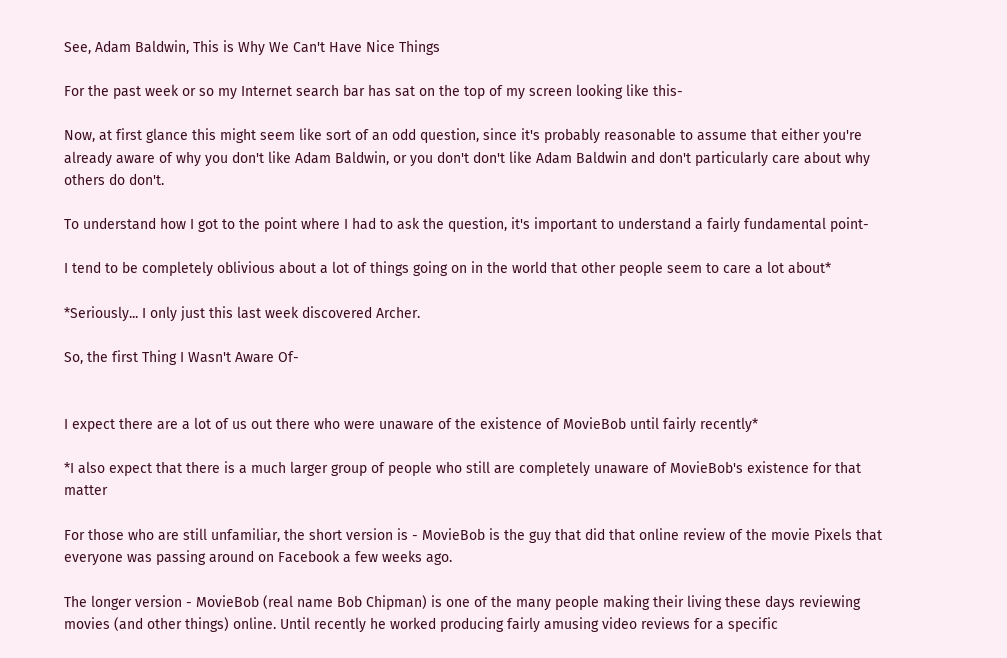See, Adam Baldwin, This is Why We Can't Have Nice Things

For the past week or so my Internet search bar has sat on the top of my screen looking like this-

Now, at first glance this might seem like sort of an odd question, since it's probably reasonable to assume that either you're already aware of why you don't like Adam Baldwin, or you don't don't like Adam Baldwin and don't particularly care about why others do don't.

To understand how I got to the point where I had to ask the question, it's important to understand a fairly fundamental point-

I tend to be completely oblivious about a lot of things going on in the world that other people seem to care a lot about*

*Seriously... I only just this last week discovered Archer.

So, the first Thing I Wasn't Aware Of-


I expect there are a lot of us out there who were unaware of the existence of MovieBob until fairly recently*

*I also expect that there is a much larger group of people who still are completely unaware of MovieBob's existence for that matter

For those who are still unfamiliar, the short version is - MovieBob is the guy that did that online review of the movie Pixels that everyone was passing around on Facebook a few weeks ago.

The longer version - MovieBob (real name Bob Chipman) is one of the many people making their living these days reviewing movies (and other things) online. Until recently he worked producing fairly amusing video reviews for a specific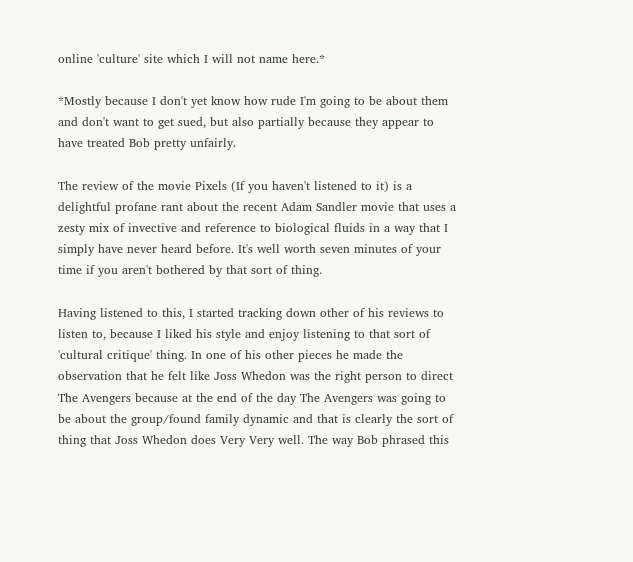online 'culture' site which I will not name here.*

*Mostly because I don't yet know how rude I'm going to be about them and don't want to get sued, but also partially because they appear to have treated Bob pretty unfairly.

The review of the movie Pixels (If you haven't listened to it) is a delightful profane rant about the recent Adam Sandler movie that uses a zesty mix of invective and reference to biological fluids in a way that I simply have never heard before. It's well worth seven minutes of your time if you aren't bothered by that sort of thing.

Having listened to this, I started tracking down other of his reviews to listen to, because I liked his style and enjoy listening to that sort of 'cultural critique' thing. In one of his other pieces he made the observation that he felt like Joss Whedon was the right person to direct The Avengers because at the end of the day The Avengers was going to be about the group/found family dynamic and that is clearly the sort of thing that Joss Whedon does Very Very well. The way Bob phrased this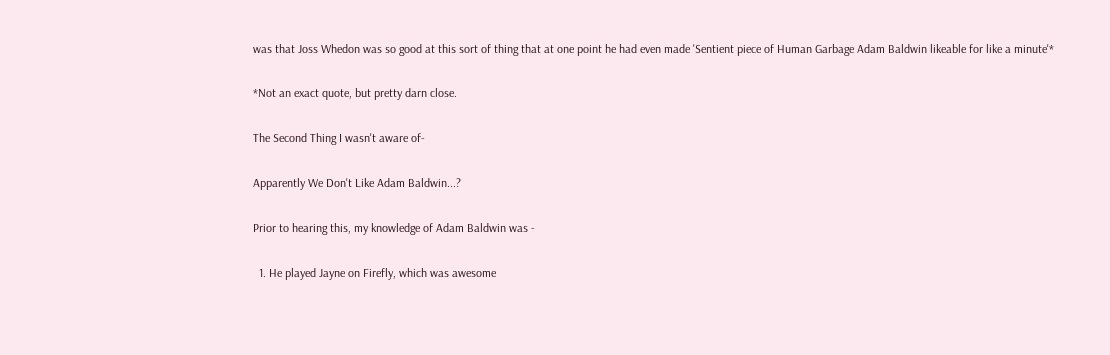was that Joss Whedon was so good at this sort of thing that at one point he had even made 'Sentient piece of Human Garbage Adam Baldwin likeable for like a minute'*

*Not an exact quote, but pretty darn close.

The Second Thing I wasn't aware of-

Apparently We Don't Like Adam Baldwin...?

Prior to hearing this, my knowledge of Adam Baldwin was -

  1. He played Jayne on Firefly, which was awesome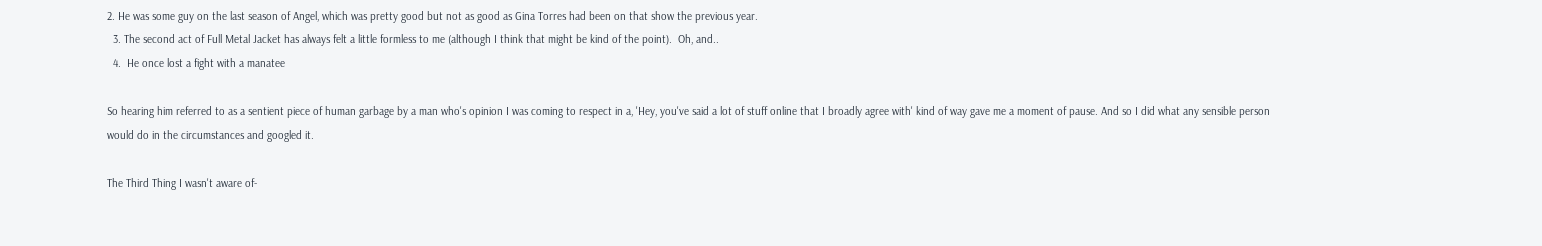2. He was some guy on the last season of Angel, which was pretty good but not as good as Gina Torres had been on that show the previous year.
  3. The second act of Full Metal Jacket has always felt a little formless to me (although I think that might be kind of the point).  Oh, and..
  4.  He once lost a fight with a manatee

So hearing him referred to as a sentient piece of human garbage by a man who's opinion I was coming to respect in a, 'Hey, you've said a lot of stuff online that I broadly agree with' kind of way gave me a moment of pause. And so I did what any sensible person would do in the circumstances and googled it.

The Third Thing I wasn't aware of-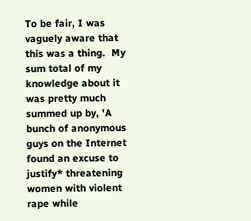To be fair, I was vaguely aware that this was a thing.  My sum total of my knowledge about it was pretty much summed up by, 'A bunch of anonymous guys on the Internet found an excuse to justify* threatening women with violent rape while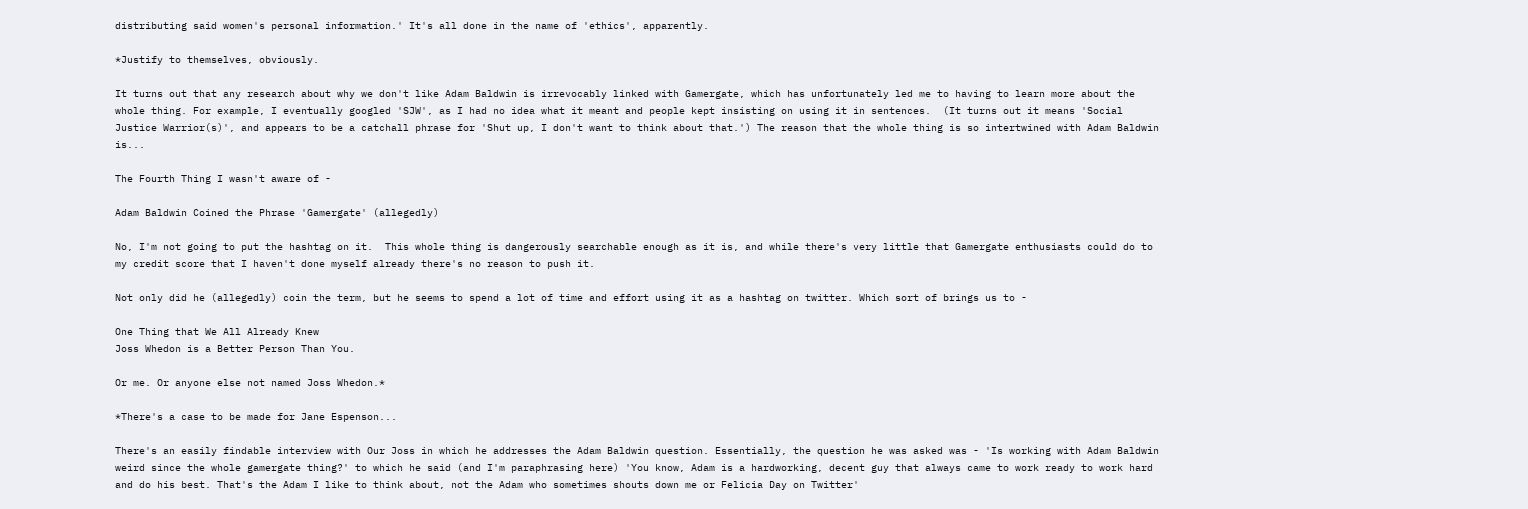distributing said women's personal information.' It's all done in the name of 'ethics', apparently.

*Justify to themselves, obviously.

It turns out that any research about why we don't like Adam Baldwin is irrevocably linked with Gamergate, which has unfortunately led me to having to learn more about the whole thing. For example, I eventually googled 'SJW', as I had no idea what it meant and people kept insisting on using it in sentences.  (It turns out it means 'Social Justice Warrior(s)', and appears to be a catchall phrase for 'Shut up, I don't want to think about that.') The reason that the whole thing is so intertwined with Adam Baldwin is...

The Fourth Thing I wasn't aware of -

Adam Baldwin Coined the Phrase 'Gamergate' (allegedly)

No, I'm not going to put the hashtag on it.  This whole thing is dangerously searchable enough as it is, and while there's very little that Gamergate enthusiasts could do to my credit score that I haven't done myself already there's no reason to push it.

Not only did he (allegedly) coin the term, but he seems to spend a lot of time and effort using it as a hashtag on twitter. Which sort of brings us to -

One Thing that We All Already Knew
Joss Whedon is a Better Person Than You.

Or me. Or anyone else not named Joss Whedon.*

*There's a case to be made for Jane Espenson...

There's an easily findable interview with Our Joss in which he addresses the Adam Baldwin question. Essentially, the question he was asked was - 'Is working with Adam Baldwin weird since the whole gamergate thing?' to which he said (and I'm paraphrasing here) 'You know, Adam is a hardworking, decent guy that always came to work ready to work hard and do his best. That's the Adam I like to think about, not the Adam who sometimes shouts down me or Felicia Day on Twitter'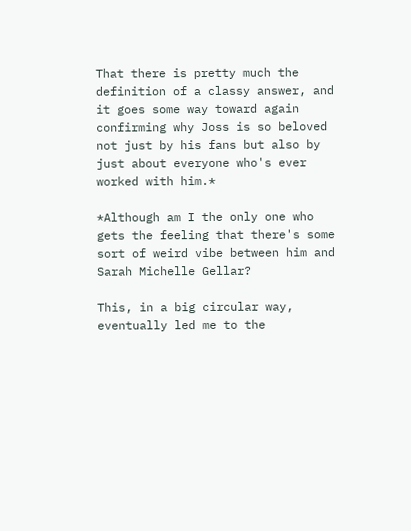That there is pretty much the definition of a classy answer, and it goes some way toward again confirming why Joss is so beloved not just by his fans but also by just about everyone who's ever worked with him.*

*Although am I the only one who gets the feeling that there's some sort of weird vibe between him and Sarah Michelle Gellar?

This, in a big circular way, eventually led me to the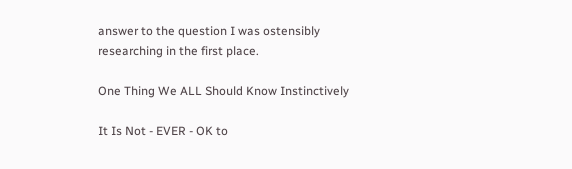answer to the question I was ostensibly researching in the first place.

One Thing We ALL Should Know Instinctively

It Is Not - EVER - OK to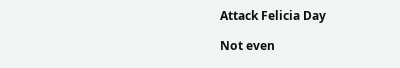Attack Felicia Day

Not even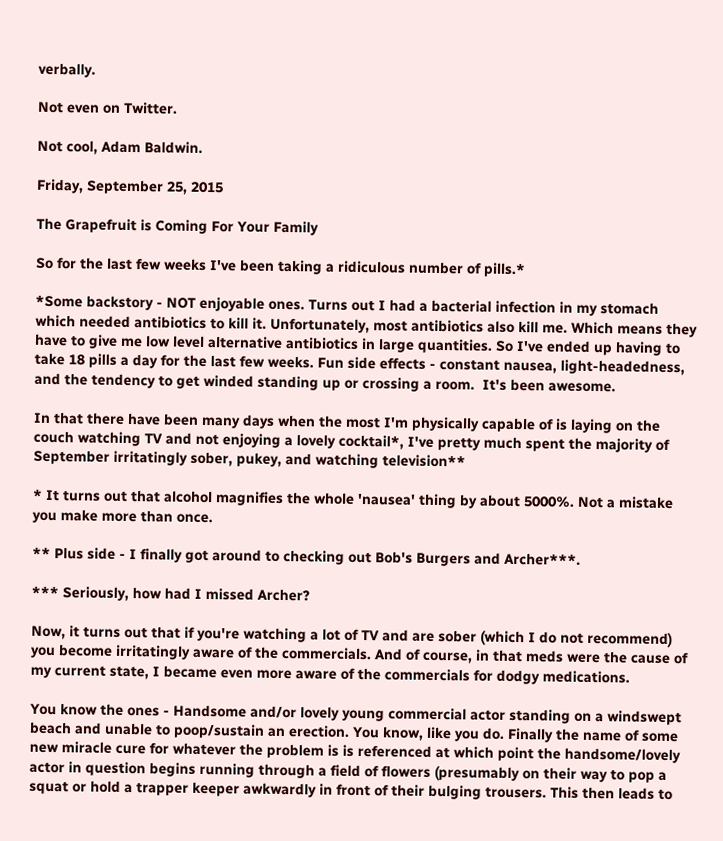verbally.

Not even on Twitter.

Not cool, Adam Baldwin.

Friday, September 25, 2015

The Grapefruit is Coming For Your Family

So for the last few weeks I've been taking a ridiculous number of pills.*

*Some backstory - NOT enjoyable ones. Turns out I had a bacterial infection in my stomach which needed antibiotics to kill it. Unfortunately, most antibiotics also kill me. Which means they have to give me low level alternative antibiotics in large quantities. So I've ended up having to take 18 pills a day for the last few weeks. Fun side effects - constant nausea, light-headedness, and the tendency to get winded standing up or crossing a room.  It's been awesome.

In that there have been many days when the most I'm physically capable of is laying on the couch watching TV and not enjoying a lovely cocktail*, I've pretty much spent the majority of September irritatingly sober, pukey, and watching television**

* It turns out that alcohol magnifies the whole 'nausea' thing by about 5000%. Not a mistake you make more than once.

** Plus side - I finally got around to checking out Bob's Burgers and Archer***.

*** Seriously, how had I missed Archer?

Now, it turns out that if you're watching a lot of TV and are sober (which I do not recommend) you become irritatingly aware of the commercials. And of course, in that meds were the cause of my current state, I became even more aware of the commercials for dodgy medications.

You know the ones - Handsome and/or lovely young commercial actor standing on a windswept beach and unable to poop/sustain an erection. You know, like you do. Finally the name of some new miracle cure for whatever the problem is is referenced at which point the handsome/lovely actor in question begins running through a field of flowers (presumably on their way to pop a squat or hold a trapper keeper awkwardly in front of their bulging trousers. This then leads to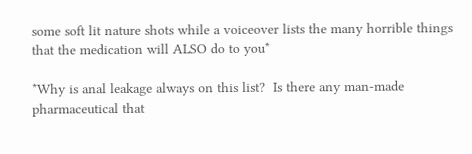some soft lit nature shots while a voiceover lists the many horrible things that the medication will ALSO do to you*

*Why is anal leakage always on this list?  Is there any man-made pharmaceutical that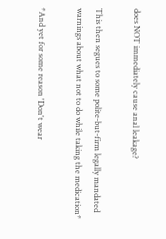does NOT immediately cause anal leakage?

This then segues to some polite-but-firm legally mandated warnings about what not to do while taking the medication*

*And yet for some reason 'Don't wear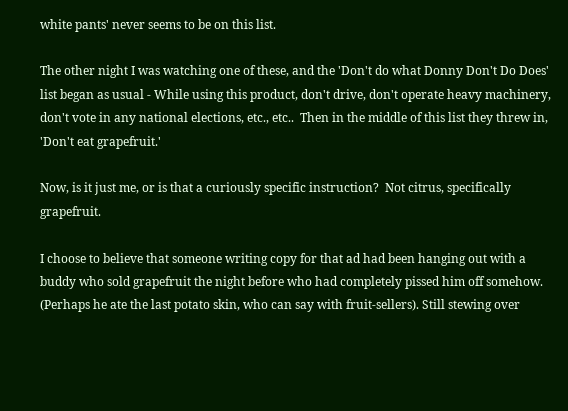white pants' never seems to be on this list.

The other night I was watching one of these, and the 'Don't do what Donny Don't Do Does' list began as usual - While using this product, don't drive, don't operate heavy machinery, don't vote in any national elections, etc., etc..  Then in the middle of this list they threw in, 'Don't eat grapefruit.'

Now, is it just me, or is that a curiously specific instruction?  Not citrus, specifically grapefruit.

I choose to believe that someone writing copy for that ad had been hanging out with a buddy who sold grapefruit the night before who had completely pissed him off somehow. (Perhaps he ate the last potato skin, who can say with fruit-sellers). Still stewing over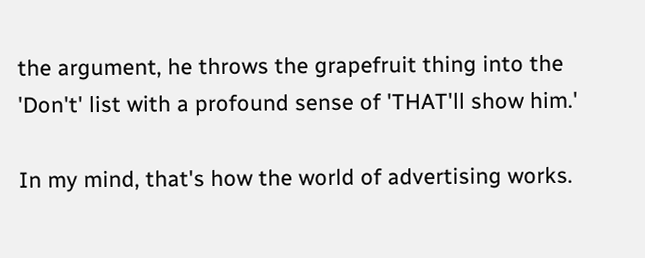the argument, he throws the grapefruit thing into the 'Don't' list with a profound sense of 'THAT'll show him.'

In my mind, that's how the world of advertising works.